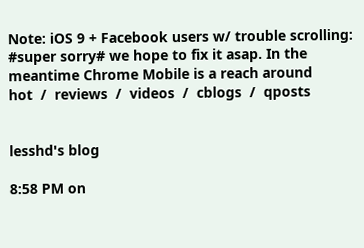Note: iOS 9 + Facebook users w/ trouble scrolling: #super sorry# we hope to fix it asap. In the meantime Chrome Mobile is a reach around
hot  /  reviews  /  videos  /  cblogs  /  qposts


lesshd's blog

8:58 PM on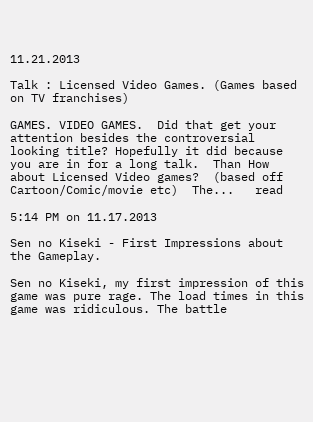11.21.2013

Talk : Licensed Video Games. (Games based on TV franchises)

GAMES. VIDEO GAMES.  Did that get your attention besides the controversial looking title? Hopefully it did because you are in for a long talk.  Than How about Licensed Video games?  (based off Cartoon/Comic/movie etc)  The...   read

5:14 PM on 11.17.2013

Sen no Kiseki - First Impressions about the Gameplay.

Sen no Kiseki, my first impression of this game was pure rage. The load times in this game was ridiculous. The battle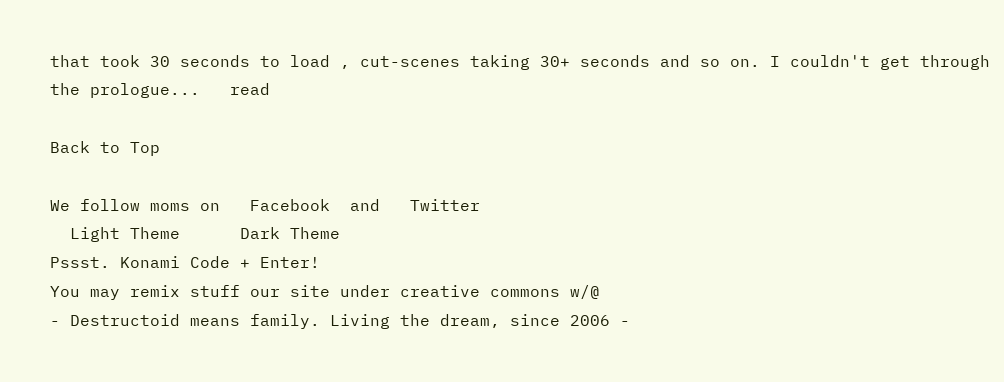that took 30 seconds to load , cut-scenes taking 30+ seconds and so on. I couldn't get through the prologue...   read

Back to Top

We follow moms on   Facebook  and   Twitter
  Light Theme      Dark Theme
Pssst. Konami Code + Enter!
You may remix stuff our site under creative commons w/@
- Destructoid means family. Living the dream, since 2006 -